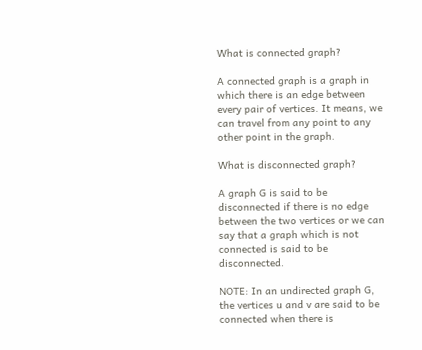What is connected graph?

A connected graph is a graph in which there is an edge between every pair of vertices. It means, we can travel from any point to any other point in the graph.

What is disconnected graph?

A graph G is said to be disconnected if there is no edge between the two vertices or we can say that a graph which is not connected is said to be disconnected.

NOTE: In an undirected graph G, the vertices u and v are said to be connected when there is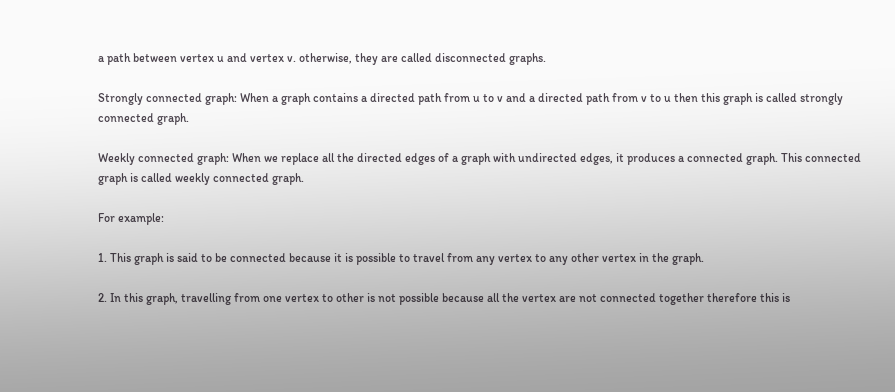a path between vertex u and vertex v. otherwise, they are called disconnected graphs.

Strongly connected graph: When a graph contains a directed path from u to v and a directed path from v to u then this graph is called strongly connected graph.

Weekly connected graph: When we replace all the directed edges of a graph with undirected edges, it produces a connected graph. This connected graph is called weekly connected graph.

For example:

1. This graph is said to be connected because it is possible to travel from any vertex to any other vertex in the graph.

2. In this graph, travelling from one vertex to other is not possible because all the vertex are not connected together therefore this is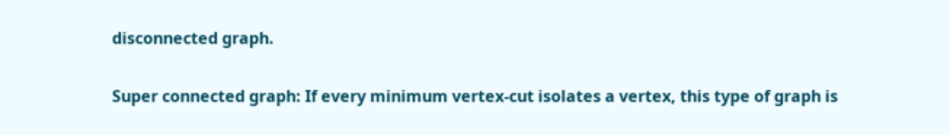disconnected graph.

Super connected graph: If every minimum vertex-cut isolates a vertex, this type of graph is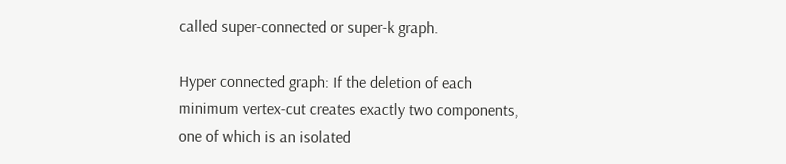called super-connected or super-k graph.

Hyper connected graph: If the deletion of each minimum vertex-cut creates exactly two components, one of which is an isolated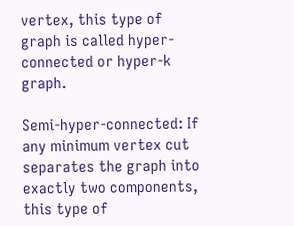vertex, this type of graph is called hyper-connected or hyper-k graph.

Semi-hyper-connected: If any minimum vertex cut separates the graph into exactly two components, this type of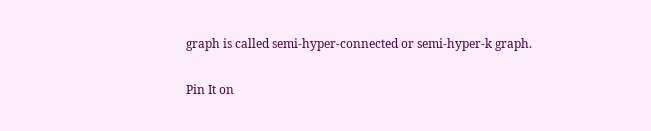graph is called semi-hyper-connected or semi-hyper-k graph.

Pin It on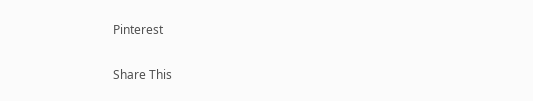Pinterest

Share This